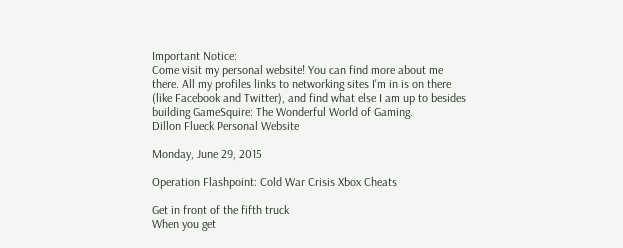Important Notice:
Come visit my personal website! You can find more about me there. All my profiles links to networking sites I'm in is on there (like Facebook and Twitter), and find what else I am up to besides building GameSquire: The Wonderful World of Gaming.
Dillon Flueck Personal Website

Monday, June 29, 2015

Operation Flashpoint: Cold War Crisis Xbox Cheats

Get in front of the fifth truck
When you get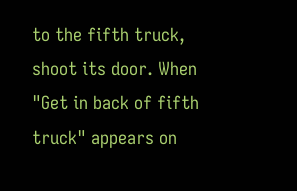to the fifth truck, shoot its door. When "Get in back of fifth truck" appears on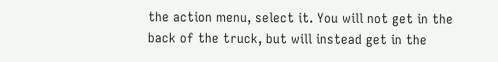the action menu, select it. You will not get in the back of the truck, but will instead get in the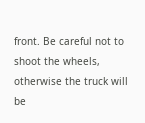front. Be careful not to shoot the wheels, otherwise the truck will be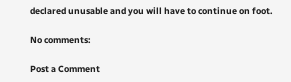declared unusable and you will have to continue on foot.

No comments:

Post a Comment